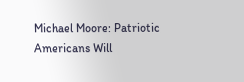Michael Moore: Patriotic Americans Will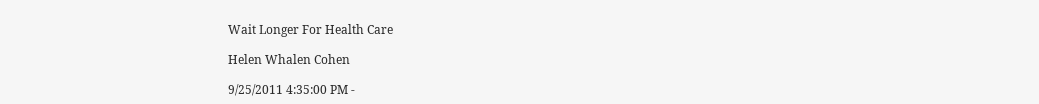Wait Longer For Health Care

Helen Whalen Cohen

9/25/2011 4:35:00 PM -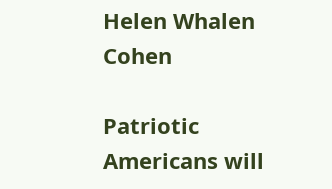Helen Whalen Cohen

Patriotic Americans will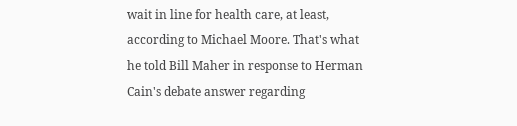wait in line for health care, at least, according to Michael Moore. That's what he told Bill Maher in response to Herman Cain's debate answer regarding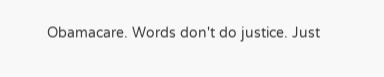Obamacare. Words don't do justice. Just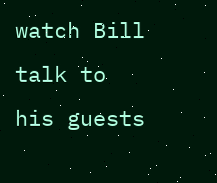watch Bill talk to his guests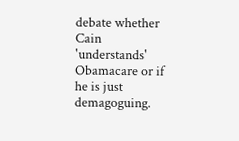debate whether Cain 'understands' Obamacare or if he is just demagoguing.